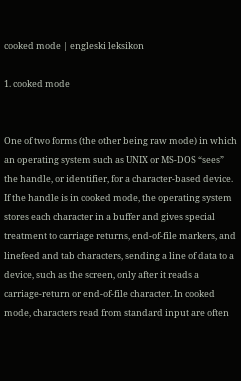cooked mode | engleski leksikon

1. cooked mode


One of two forms (the other being raw mode) in which an operating system such as UNIX or MS-DOS “sees” the handle, or identifier, for a character-based device. If the handle is in cooked mode, the operating system stores each character in a buffer and gives special treatment to carriage returns, end-of-file markers, and linefeed and tab characters, sending a line of data to a device, such as the screen, only after it reads a carriage-return or end-of-file character. In cooked mode, characters read from standard input are often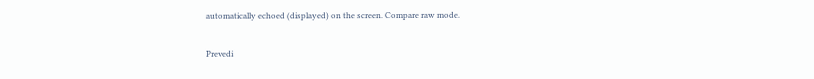automatically echoed (displayed) on the screen. Compare raw mode.

Prevedi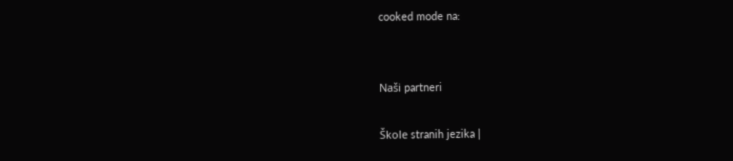cooked mode na:


Naši partneri

Škole stranih jezika |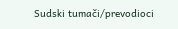Sudski tumači/prevodioci